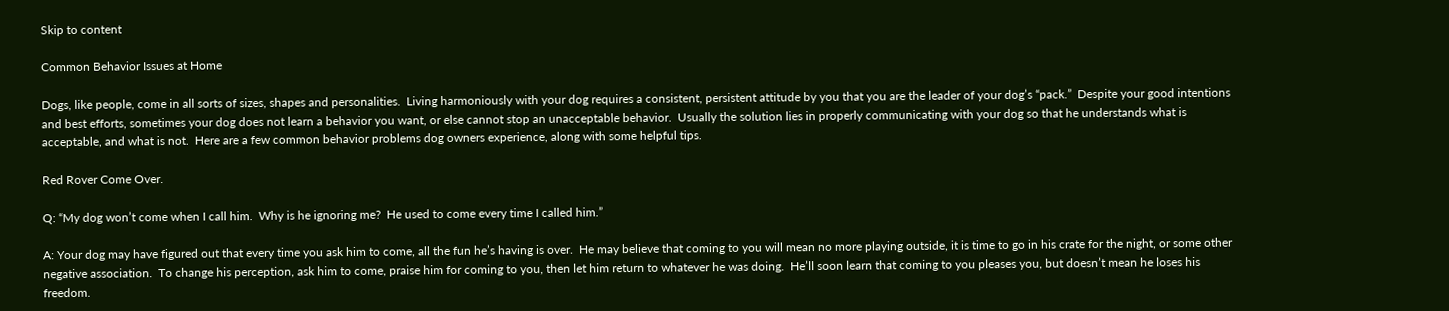Skip to content

Common Behavior Issues at Home

Dogs, like people, come in all sorts of sizes, shapes and personalities.  Living harmoniously with your dog requires a consistent, persistent attitude by you that you are the leader of your dog’s “pack.”  Despite your good intentions and best efforts, sometimes your dog does not learn a behavior you want, or else cannot stop an unacceptable behavior.  Usually the solution lies in properly communicating with your dog so that he understands what is acceptable, and what is not.  Here are a few common behavior problems dog owners experience, along with some helpful tips.

Red Rover Come Over.

Q: “My dog won’t come when I call him.  Why is he ignoring me?  He used to come every time I called him.”

A: Your dog may have figured out that every time you ask him to come, all the fun he’s having is over.  He may believe that coming to you will mean no more playing outside, it is time to go in his crate for the night, or some other negative association.  To change his perception, ask him to come, praise him for coming to you, then let him return to whatever he was doing.  He’ll soon learn that coming to you pleases you, but doesn’t mean he loses his freedom.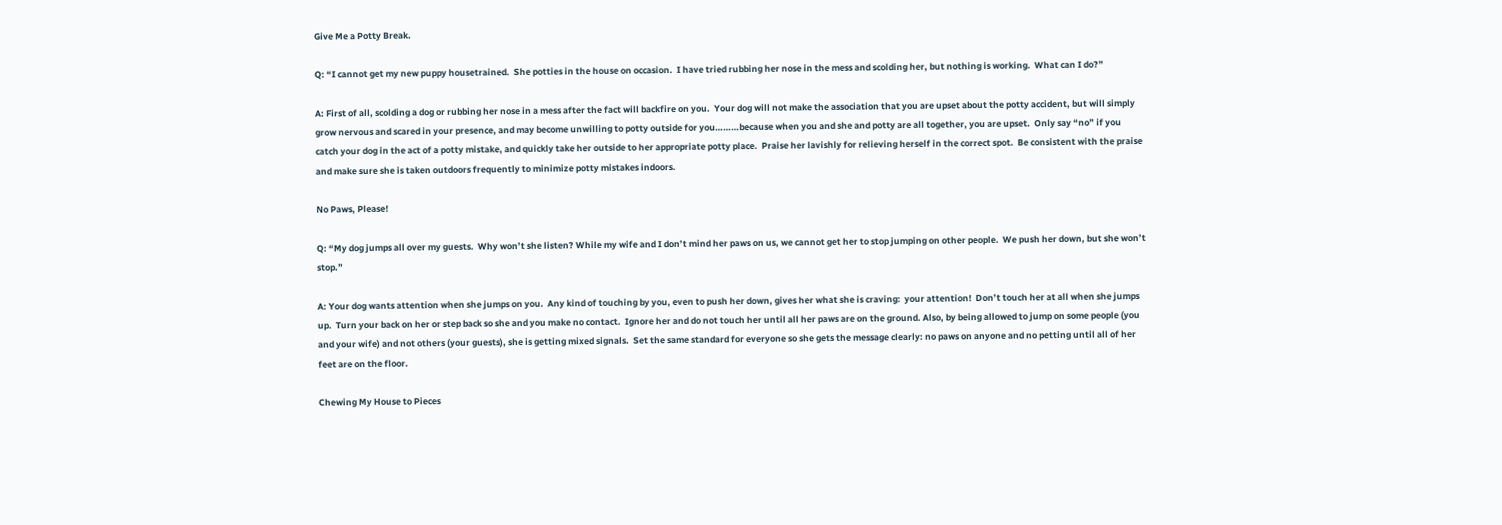Give Me a Potty Break.

Q: “I cannot get my new puppy housetrained.  She potties in the house on occasion.  I have tried rubbing her nose in the mess and scolding her, but nothing is working.  What can I do?”

A: First of all, scolding a dog or rubbing her nose in a mess after the fact will backfire on you.  Your dog will not make the association that you are upset about the potty accident, but will simply grow nervous and scared in your presence, and may become unwilling to potty outside for you………because when you and she and potty are all together, you are upset.  Only say “no” if you catch your dog in the act of a potty mistake, and quickly take her outside to her appropriate potty place.  Praise her lavishly for relieving herself in the correct spot.  Be consistent with the praise and make sure she is taken outdoors frequently to minimize potty mistakes indoors.

No Paws, Please!

Q: “My dog jumps all over my guests.  Why won’t she listen? While my wife and I don’t mind her paws on us, we cannot get her to stop jumping on other people.  We push her down, but she won’t stop.”

A: Your dog wants attention when she jumps on you.  Any kind of touching by you, even to push her down, gives her what she is craving:  your attention!  Don’t touch her at all when she jumps up.  Turn your back on her or step back so she and you make no contact.  Ignore her and do not touch her until all her paws are on the ground. Also, by being allowed to jump on some people (you and your wife) and not others (your guests), she is getting mixed signals.  Set the same standard for everyone so she gets the message clearly: no paws on anyone and no petting until all of her feet are on the floor.

Chewing My House to Pieces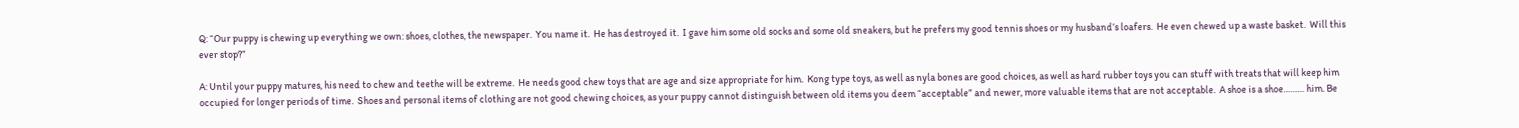Q: “Our puppy is chewing up everything we own: shoes, clothes, the newspaper.  You name it.  He has destroyed it.  I gave him some old socks and some old sneakers, but he prefers my good tennis shoes or my husband’s loafers.  He even chewed up a waste basket.  Will this ever stop?”

A: Until your puppy matures, his need to chew and teethe will be extreme.  He needs good chew toys that are age and size appropriate for him.  Kong type toys, as well as nyla bones are good choices, as well as hard rubber toys you can stuff with treats that will keep him occupied for longer periods of time.  Shoes and personal items of clothing are not good chewing choices, as your puppy cannot distinguish between old items you deem “acceptable” and newer, more valuable items that are not acceptable.  A shoe is a shoe……… him. Be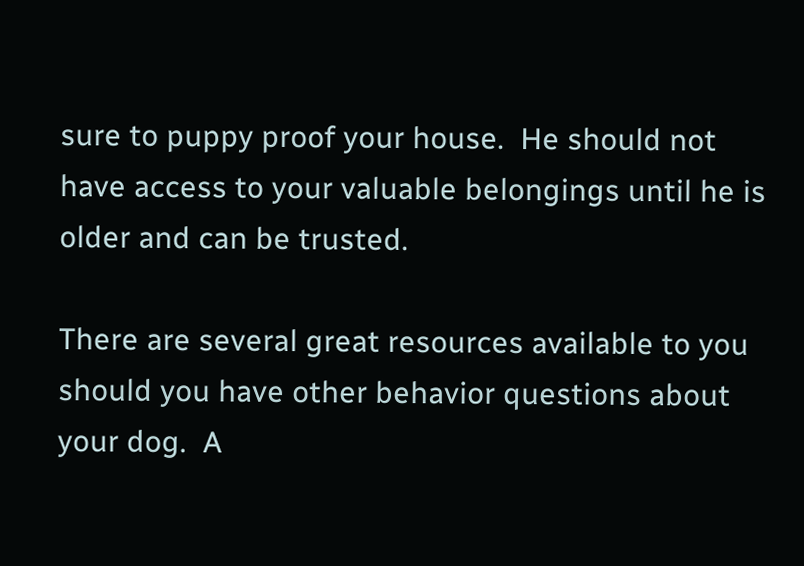sure to puppy proof your house.  He should not have access to your valuable belongings until he is older and can be trusted.

There are several great resources available to you should you have other behavior questions about your dog.  A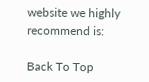website we highly recommend is:

Back To Top